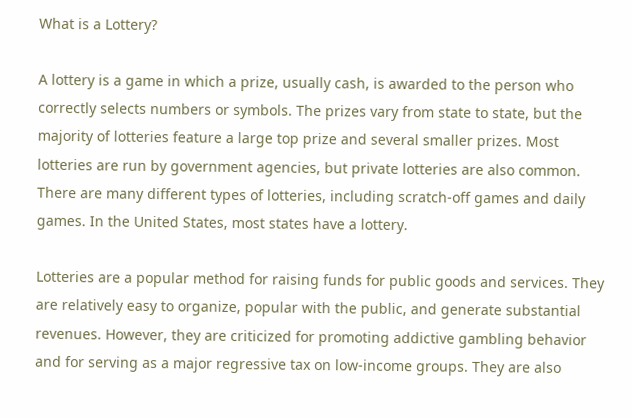What is a Lottery?

A lottery is a game in which a prize, usually cash, is awarded to the person who correctly selects numbers or symbols. The prizes vary from state to state, but the majority of lotteries feature a large top prize and several smaller prizes. Most lotteries are run by government agencies, but private lotteries are also common. There are many different types of lotteries, including scratch-off games and daily games. In the United States, most states have a lottery.

Lotteries are a popular method for raising funds for public goods and services. They are relatively easy to organize, popular with the public, and generate substantial revenues. However, they are criticized for promoting addictive gambling behavior and for serving as a major regressive tax on low-income groups. They are also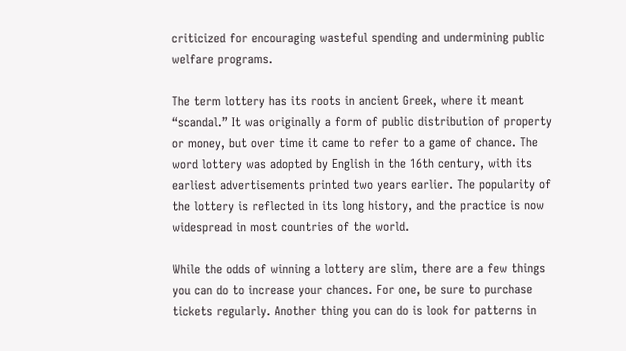criticized for encouraging wasteful spending and undermining public welfare programs.

The term lottery has its roots in ancient Greek, where it meant “scandal.” It was originally a form of public distribution of property or money, but over time it came to refer to a game of chance. The word lottery was adopted by English in the 16th century, with its earliest advertisements printed two years earlier. The popularity of the lottery is reflected in its long history, and the practice is now widespread in most countries of the world.

While the odds of winning a lottery are slim, there are a few things you can do to increase your chances. For one, be sure to purchase tickets regularly. Another thing you can do is look for patterns in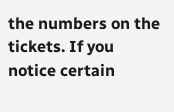the numbers on the tickets. If you notice certain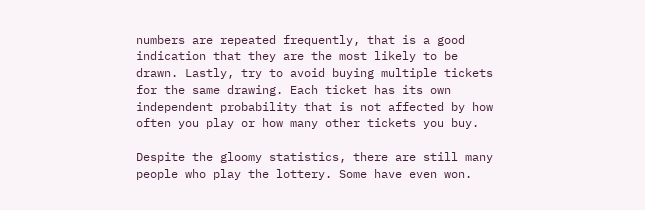numbers are repeated frequently, that is a good indication that they are the most likely to be drawn. Lastly, try to avoid buying multiple tickets for the same drawing. Each ticket has its own independent probability that is not affected by how often you play or how many other tickets you buy.

Despite the gloomy statistics, there are still many people who play the lottery. Some have even won.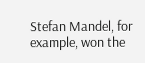Stefan Mandel, for example, won the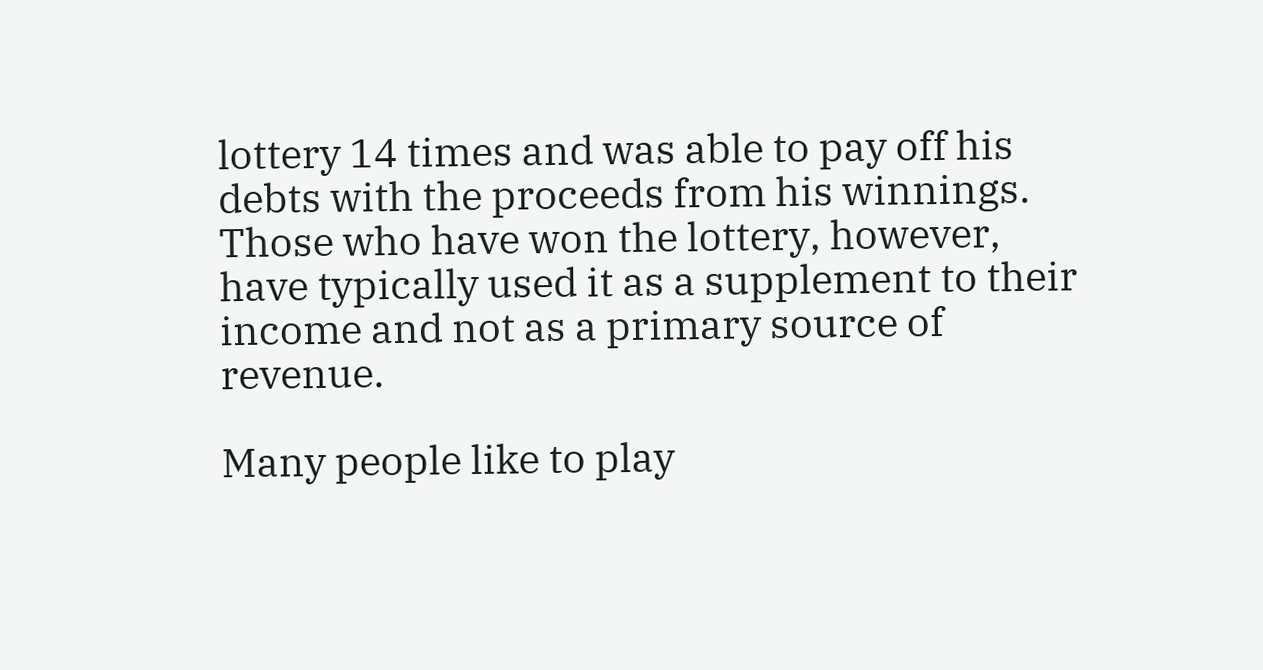lottery 14 times and was able to pay off his debts with the proceeds from his winnings. Those who have won the lottery, however, have typically used it as a supplement to their income and not as a primary source of revenue.

Many people like to play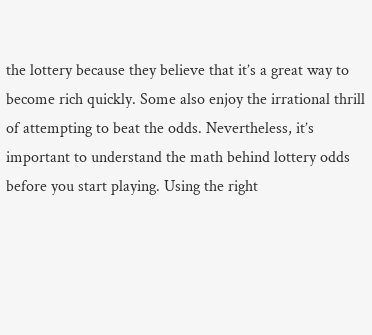the lottery because they believe that it’s a great way to become rich quickly. Some also enjoy the irrational thrill of attempting to beat the odds. Nevertheless, it’s important to understand the math behind lottery odds before you start playing. Using the right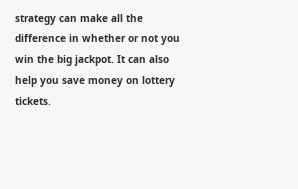strategy can make all the difference in whether or not you win the big jackpot. It can also help you save money on lottery tickets.